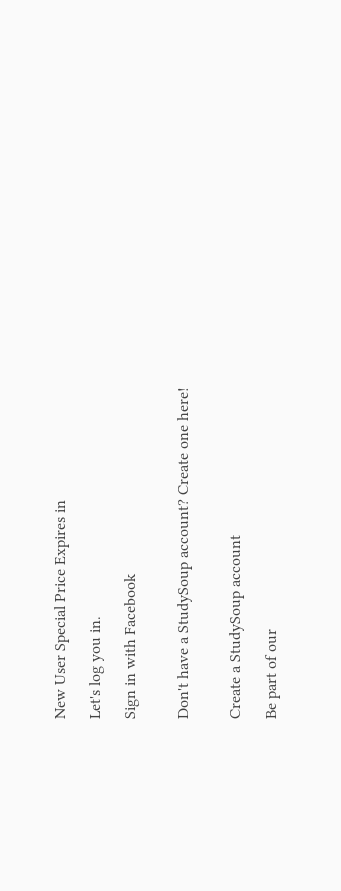New User Special Price Expires in

Let's log you in.

Sign in with Facebook


Don't have a StudySoup account? Create one here!


Create a StudySoup account

Be part of our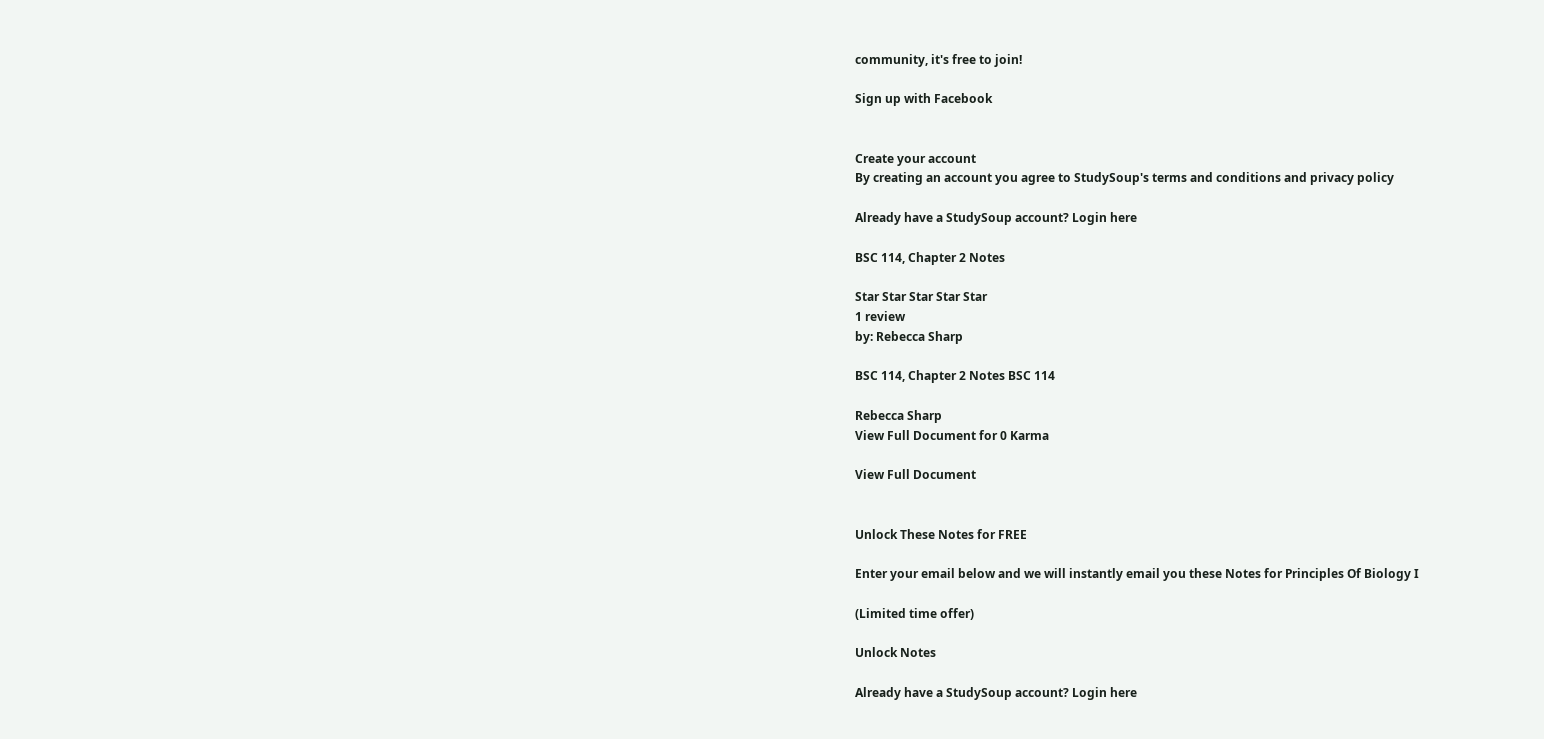community, it's free to join!

Sign up with Facebook


Create your account
By creating an account you agree to StudySoup's terms and conditions and privacy policy

Already have a StudySoup account? Login here

BSC 114, Chapter 2 Notes

Star Star Star Star Star
1 review
by: Rebecca Sharp

BSC 114, Chapter 2 Notes BSC 114

Rebecca Sharp
View Full Document for 0 Karma

View Full Document


Unlock These Notes for FREE

Enter your email below and we will instantly email you these Notes for Principles Of Biology I

(Limited time offer)

Unlock Notes

Already have a StudySoup account? Login here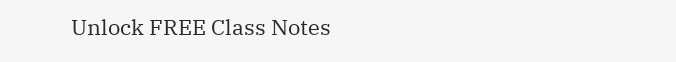Unlock FREE Class Notes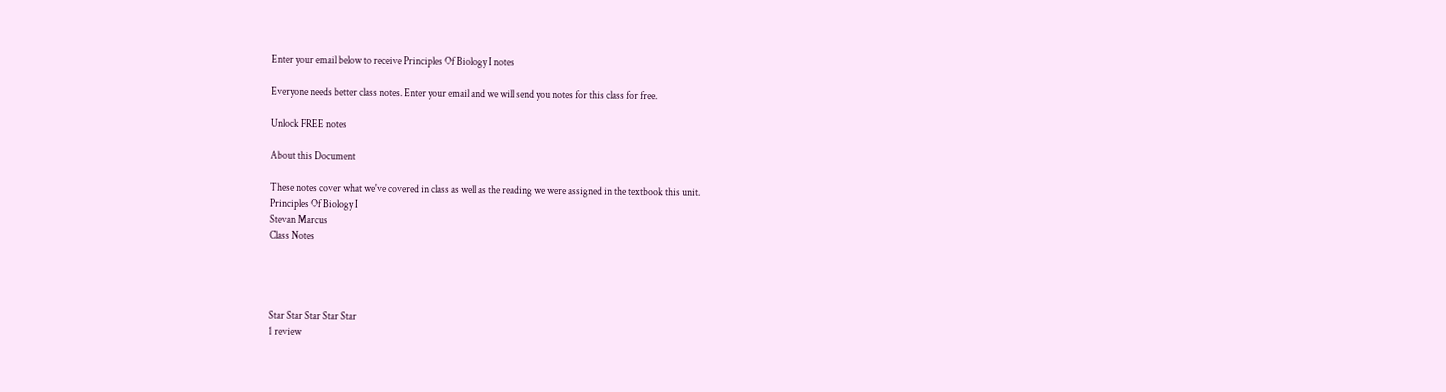Enter your email below to receive Principles Of Biology I notes

Everyone needs better class notes. Enter your email and we will send you notes for this class for free.

Unlock FREE notes

About this Document

These notes cover what we've covered in class as well as the reading we were assigned in the textbook this unit.
Principles Of Biology I
Stevan Marcus
Class Notes




Star Star Star Star Star
1 review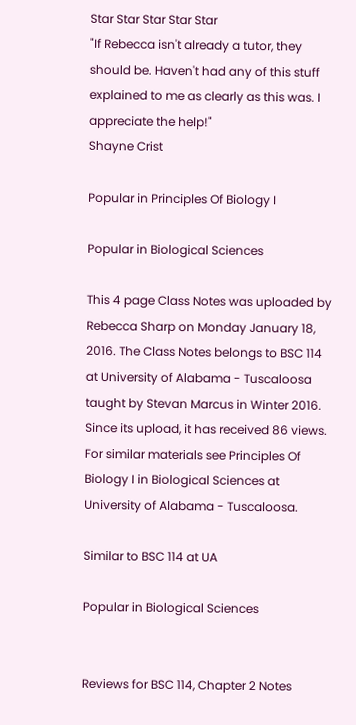Star Star Star Star Star
"If Rebecca isn't already a tutor, they should be. Haven't had any of this stuff explained to me as clearly as this was. I appreciate the help!"
Shayne Crist

Popular in Principles Of Biology I

Popular in Biological Sciences

This 4 page Class Notes was uploaded by Rebecca Sharp on Monday January 18, 2016. The Class Notes belongs to BSC 114 at University of Alabama - Tuscaloosa taught by Stevan Marcus in Winter 2016. Since its upload, it has received 86 views. For similar materials see Principles Of Biology I in Biological Sciences at University of Alabama - Tuscaloosa.

Similar to BSC 114 at UA

Popular in Biological Sciences


Reviews for BSC 114, Chapter 2 Notes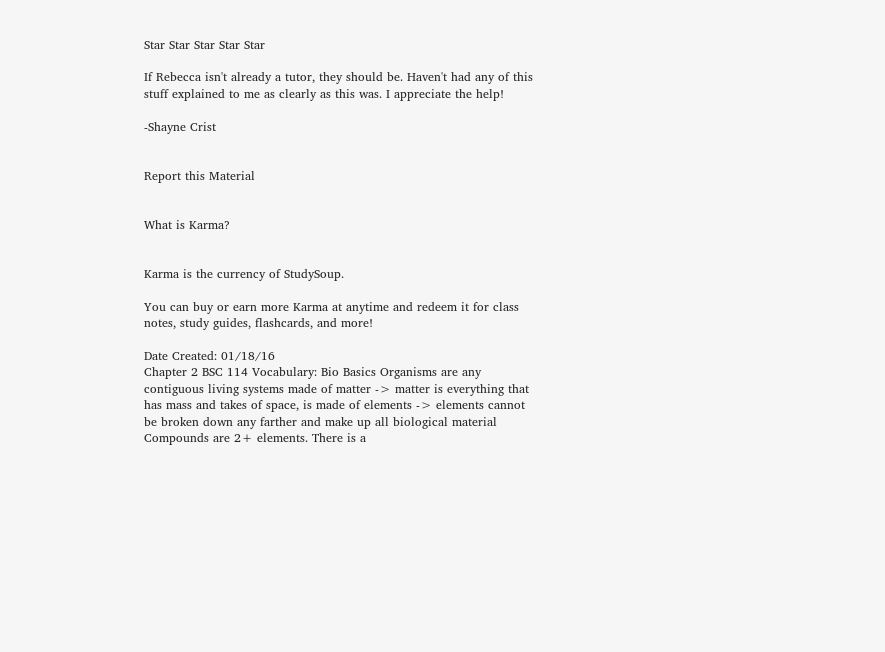Star Star Star Star Star

If Rebecca isn't already a tutor, they should be. Haven't had any of this stuff explained to me as clearly as this was. I appreciate the help!

-Shayne Crist


Report this Material


What is Karma?


Karma is the currency of StudySoup.

You can buy or earn more Karma at anytime and redeem it for class notes, study guides, flashcards, and more!

Date Created: 01/18/16
Chapter 2 BSC 114 Vocabulary: Bio Basics Organisms are any contiguous living systems made of matter -> matter is everything that has mass and takes of space, is made of elements -> elements cannot be broken down any farther and make up all biological material Compounds are 2+ elements. There is a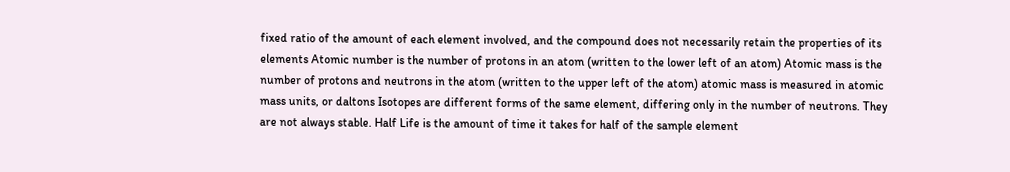fixed ratio of the amount of each element involved, and the compound does not necessarily retain the properties of its elements Atomic number is the number of protons in an atom (written to the lower left of an atom) Atomic mass is the number of protons and neutrons in the atom (written to the upper left of the atom) atomic mass is measured in atomic mass units, or daltons Isotopes are different forms of the same element, differing only in the number of neutrons. They are not always stable. Half Life is the amount of time it takes for half of the sample element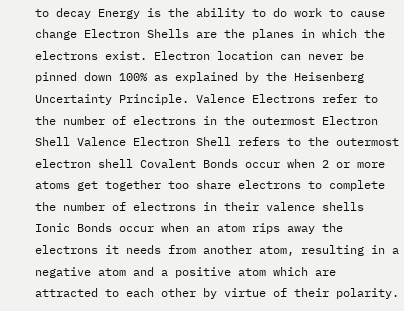to decay Energy is the ability to do work to cause change Electron Shells are the planes in which the electrons exist. Electron location can never be pinned down 100% as explained by the Heisenberg Uncertainty Principle. Valence Electrons refer to the number of electrons in the outermost Electron Shell Valence Electron Shell refers to the outermost electron shell Covalent Bonds occur when 2 or more atoms get together too share electrons to complete the number of electrons in their valence shells Ionic Bonds occur when an atom rips away the electrons it needs from another atom, resulting in a negative atom and a positive atom which are attracted to each other by virtue of their polarity.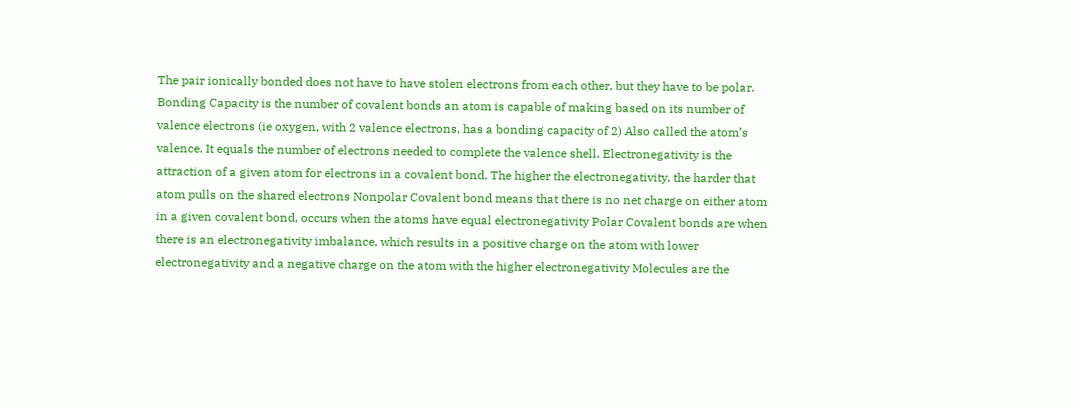The pair ionically bonded does not have to have stolen electrons from each other, but they have to be polar. Bonding Capacity is the number of covalent bonds an atom is capable of making based on its number of valence electrons (ie oxygen, with 2 valence electrons, has a bonding capacity of 2) Also called the atom’s valence. It equals the number of electrons needed to complete the valence shell. Electronegativity is the attraction of a given atom for electrons in a covalent bond. The higher the electronegativity, the harder that atom pulls on the shared electrons Nonpolar Covalent bond means that there is no net charge on either atom in a given covalent bond, occurs when the atoms have equal electronegativity Polar Covalent bonds are when there is an electronegativity imbalance, which results in a positive charge on the atom with lower electronegativity and a negative charge on the atom with the higher electronegativity Molecules are the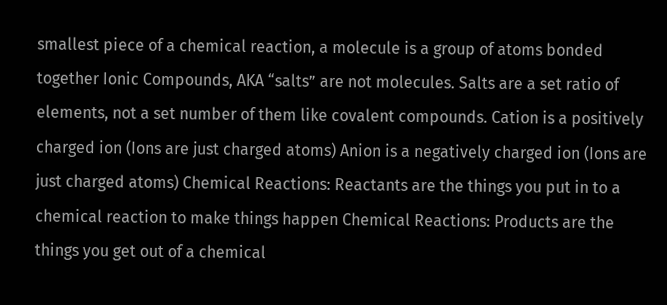smallest piece of a chemical reaction, a molecule is a group of atoms bonded together Ionic Compounds, AKA “salts” are not molecules. Salts are a set ratio of elements, not a set number of them like covalent compounds. Cation is a positively charged ion (Ions are just charged atoms) Anion is a negatively charged ion (Ions are just charged atoms) Chemical Reactions: Reactants are the things you put in to a chemical reaction to make things happen Chemical Reactions: Products are the things you get out of a chemical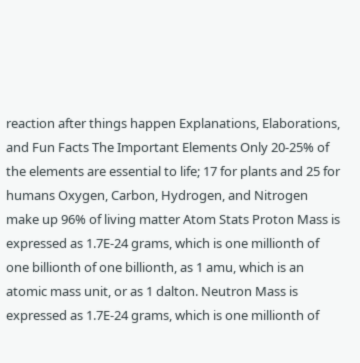reaction after things happen Explanations, Elaborations, and Fun Facts The Important Elements Only 20-25% of the elements are essential to life; 17 for plants and 25 for humans Oxygen, Carbon, Hydrogen, and Nitrogen make up 96% of living matter Atom Stats Proton Mass is expressed as 1.7E-24 grams, which is one millionth of one billionth of one billionth, as 1 amu, which is an atomic mass unit, or as 1 dalton. Neutron Mass is expressed as 1.7E-24 grams, which is one millionth of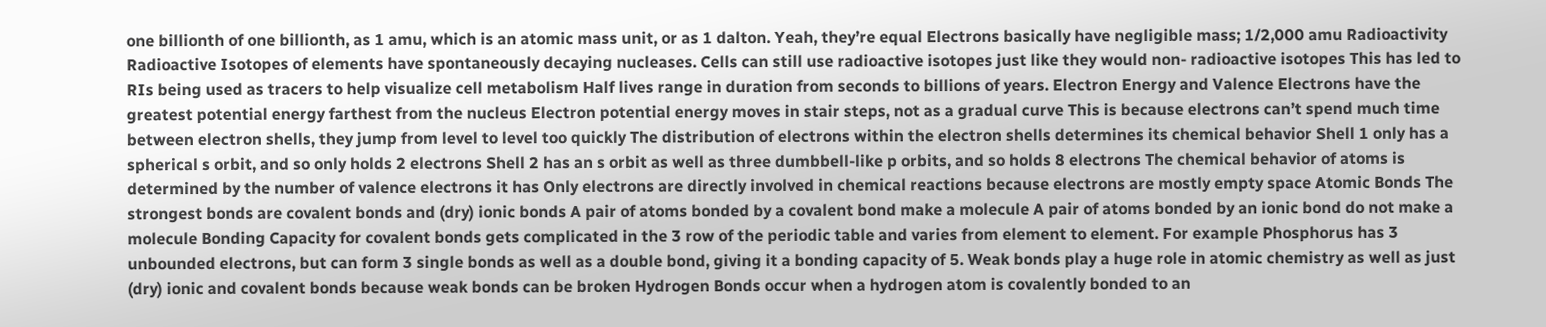one billionth of one billionth, as 1 amu, which is an atomic mass unit, or as 1 dalton. Yeah, they’re equal Electrons basically have negligible mass; 1/2,000 amu Radioactivity Radioactive Isotopes of elements have spontaneously decaying nucleases. Cells can still use radioactive isotopes just like they would non- radioactive isotopes This has led to RIs being used as tracers to help visualize cell metabolism Half lives range in duration from seconds to billions of years. Electron Energy and Valence Electrons have the greatest potential energy farthest from the nucleus Electron potential energy moves in stair steps, not as a gradual curve This is because electrons can’t spend much time between electron shells, they jump from level to level too quickly The distribution of electrons within the electron shells determines its chemical behavior Shell 1 only has a spherical s orbit, and so only holds 2 electrons Shell 2 has an s orbit as well as three dumbbell-like p orbits, and so holds 8 electrons The chemical behavior of atoms is determined by the number of valence electrons it has Only electrons are directly involved in chemical reactions because electrons are mostly empty space Atomic Bonds The strongest bonds are covalent bonds and (dry) ionic bonds A pair of atoms bonded by a covalent bond make a molecule A pair of atoms bonded by an ionic bond do not make a molecule Bonding Capacity for covalent bonds gets complicated in the 3 row of the periodic table and varies from element to element. For example Phosphorus has 3 unbounded electrons, but can form 3 single bonds as well as a double bond, giving it a bonding capacity of 5. Weak bonds play a huge role in atomic chemistry as well as just (dry) ionic and covalent bonds because weak bonds can be broken Hydrogen Bonds occur when a hydrogen atom is covalently bonded to an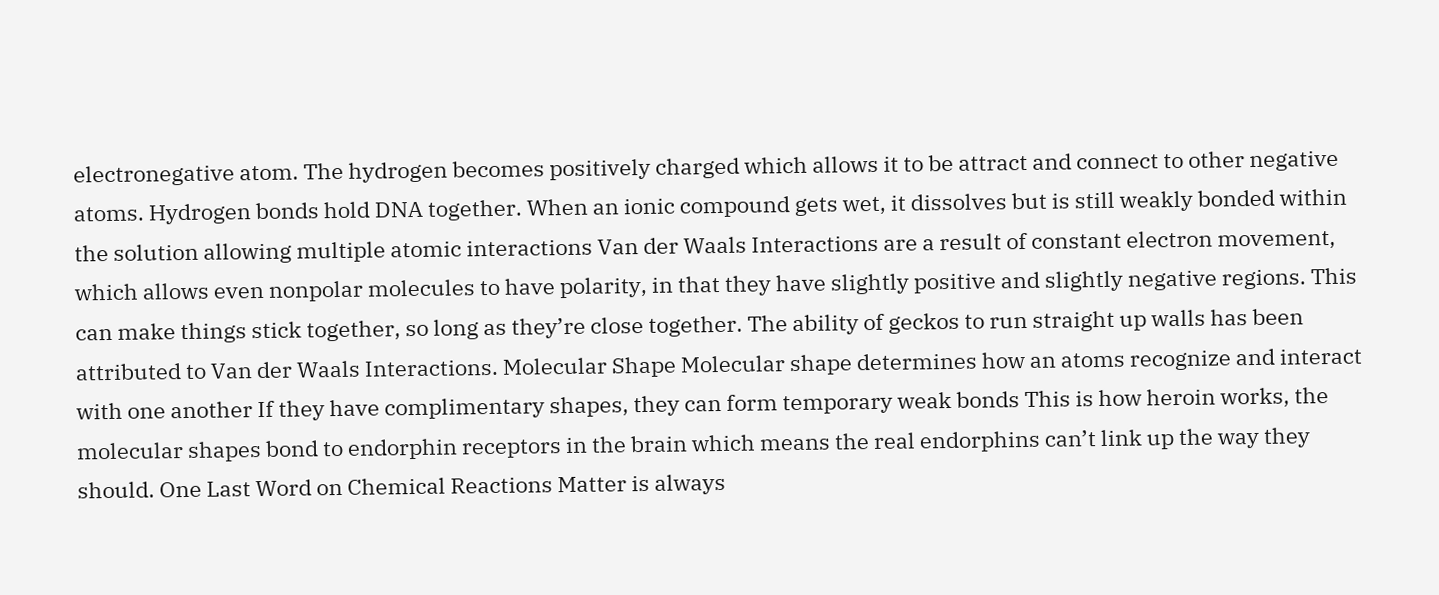electronegative atom. The hydrogen becomes positively charged which allows it to be attract and connect to other negative atoms. Hydrogen bonds hold DNA together. When an ionic compound gets wet, it dissolves but is still weakly bonded within the solution allowing multiple atomic interactions Van der Waals Interactions are a result of constant electron movement, which allows even nonpolar molecules to have polarity, in that they have slightly positive and slightly negative regions. This can make things stick together, so long as they’re close together. The ability of geckos to run straight up walls has been attributed to Van der Waals Interactions. Molecular Shape Molecular shape determines how an atoms recognize and interact with one another If they have complimentary shapes, they can form temporary weak bonds This is how heroin works, the molecular shapes bond to endorphin receptors in the brain which means the real endorphins can’t link up the way they should. One Last Word on Chemical Reactions Matter is always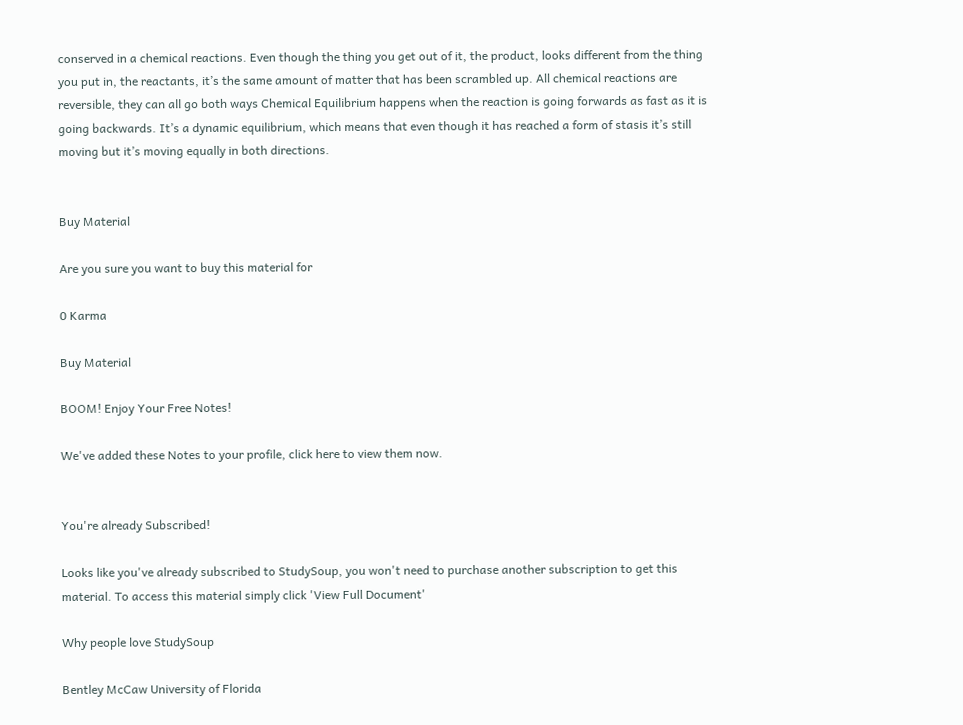conserved in a chemical reactions. Even though the thing you get out of it, the product, looks different from the thing you put in, the reactants, it’s the same amount of matter that has been scrambled up. All chemical reactions are reversible, they can all go both ways Chemical Equilibrium happens when the reaction is going forwards as fast as it is going backwards. It’s a dynamic equilibrium, which means that even though it has reached a form of stasis it’s still moving but it’s moving equally in both directions.


Buy Material

Are you sure you want to buy this material for

0 Karma

Buy Material

BOOM! Enjoy Your Free Notes!

We've added these Notes to your profile, click here to view them now.


You're already Subscribed!

Looks like you've already subscribed to StudySoup, you won't need to purchase another subscription to get this material. To access this material simply click 'View Full Document'

Why people love StudySoup

Bentley McCaw University of Florida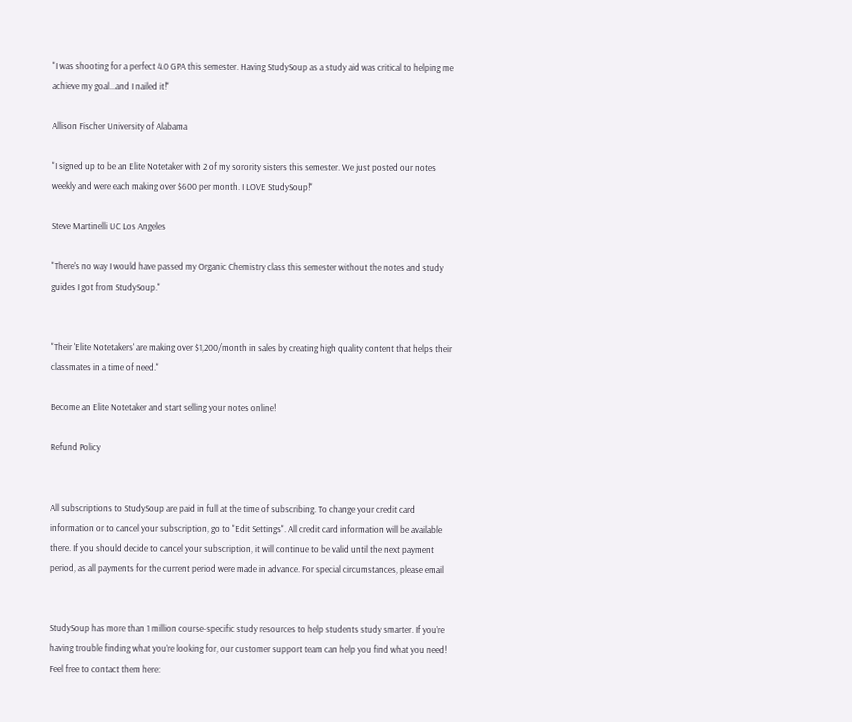"I was shooting for a perfect 4.0 GPA this semester. Having StudySoup as a study aid was critical to helping me achieve my goal...and I nailed it!"

Allison Fischer University of Alabama

"I signed up to be an Elite Notetaker with 2 of my sorority sisters this semester. We just posted our notes weekly and were each making over $600 per month. I LOVE StudySoup!"

Steve Martinelli UC Los Angeles

"There's no way I would have passed my Organic Chemistry class this semester without the notes and study guides I got from StudySoup."


"Their 'Elite Notetakers' are making over $1,200/month in sales by creating high quality content that helps their classmates in a time of need."

Become an Elite Notetaker and start selling your notes online!

Refund Policy


All subscriptions to StudySoup are paid in full at the time of subscribing. To change your credit card information or to cancel your subscription, go to "Edit Settings". All credit card information will be available there. If you should decide to cancel your subscription, it will continue to be valid until the next payment period, as all payments for the current period were made in advance. For special circumstances, please email


StudySoup has more than 1 million course-specific study resources to help students study smarter. If you’re having trouble finding what you’re looking for, our customer support team can help you find what you need! Feel free to contact them here: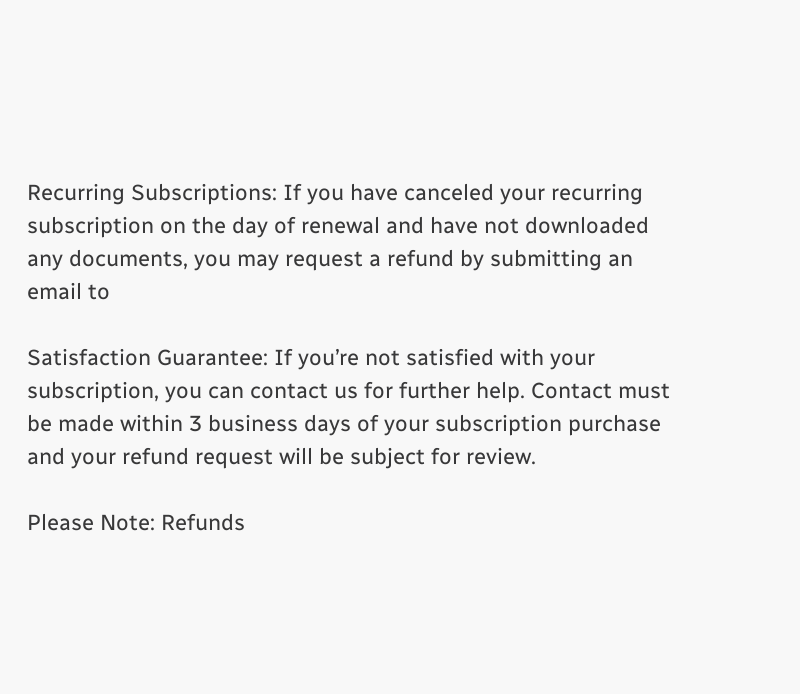Recurring Subscriptions: If you have canceled your recurring subscription on the day of renewal and have not downloaded any documents, you may request a refund by submitting an email to

Satisfaction Guarantee: If you’re not satisfied with your subscription, you can contact us for further help. Contact must be made within 3 business days of your subscription purchase and your refund request will be subject for review.

Please Note: Refunds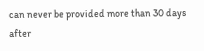can never be provided more than 30 days after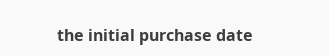the initial purchase date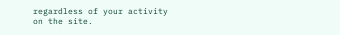regardless of your activity on the site.